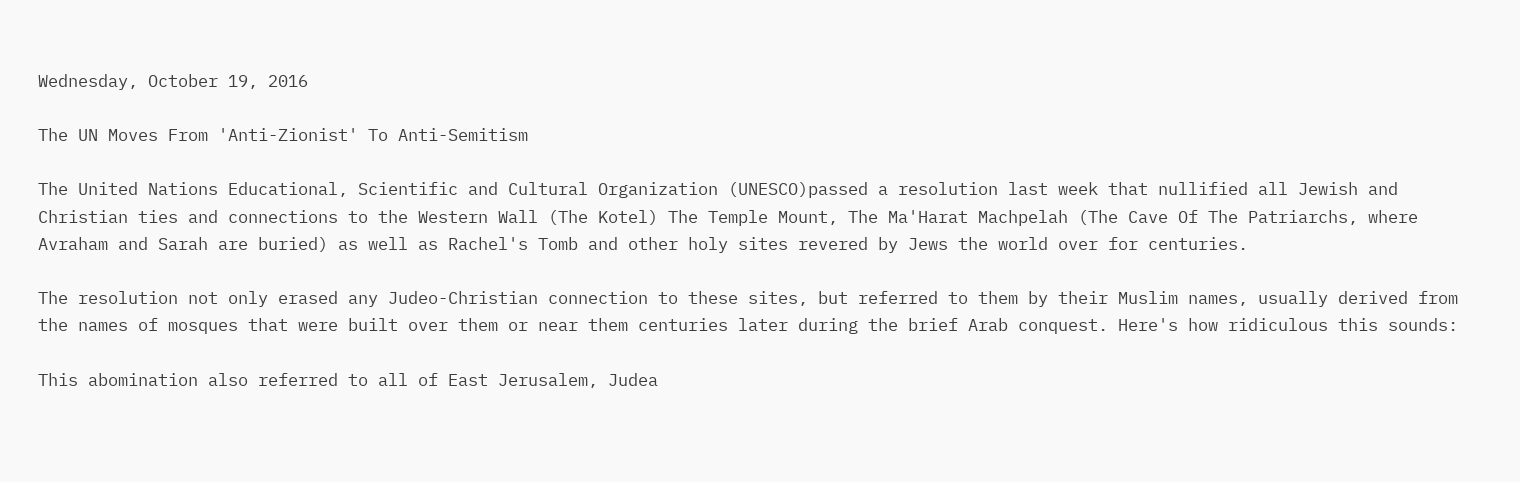Wednesday, October 19, 2016

The UN Moves From 'Anti-Zionist' To Anti-Semitism

The United Nations Educational, Scientific and Cultural Organization (UNESCO)passed a resolution last week that nullified all Jewish and Christian ties and connections to the Western Wall (The Kotel) The Temple Mount, The Ma'Harat Machpelah (The Cave Of The Patriarchs, where Avraham and Sarah are buried) as well as Rachel's Tomb and other holy sites revered by Jews the world over for centuries.

The resolution not only erased any Judeo-Christian connection to these sites, but referred to them by their Muslim names, usually derived from the names of mosques that were built over them or near them centuries later during the brief Arab conquest. Here's how ridiculous this sounds:

This abomination also referred to all of East Jerusalem, Judea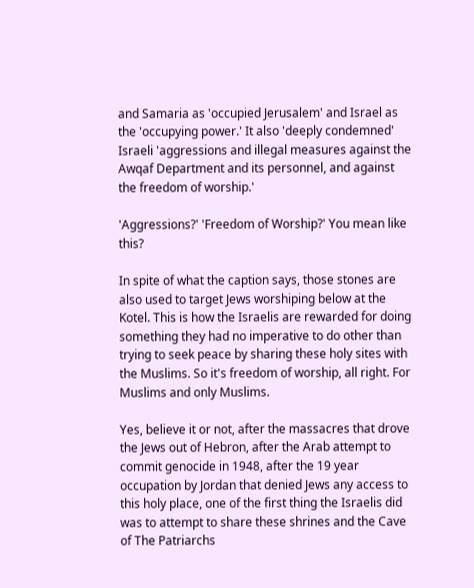and Samaria as 'occupied Jerusalem' and Israel as the 'occupying power.' It also 'deeply condemned' Israeli 'aggressions and illegal measures against the Awqaf Department and its personnel, and against the freedom of worship.'

'Aggressions?' 'Freedom of Worship?' You mean like this?

In spite of what the caption says, those stones are also used to target Jews worshiping below at the Kotel. This is how the Israelis are rewarded for doing something they had no imperative to do other than trying to seek peace by sharing these holy sites with the Muslims. So it's freedom of worship, all right. For Muslims and only Muslims.

Yes, believe it or not, after the massacres that drove the Jews out of Hebron, after the Arab attempt to commit genocide in 1948, after the 19 year occupation by Jordan that denied Jews any access to this holy place, one of the first thing the Israelis did was to attempt to share these shrines and the Cave of The Patriarchs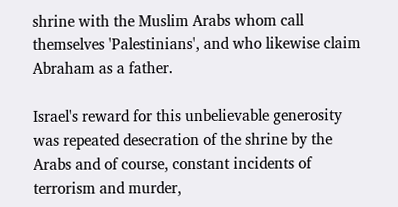shrine with the Muslim Arabs whom call themselves 'Palestinians', and who likewise claim Abraham as a father.

Israel's reward for this unbelievable generosity was repeated desecration of the shrine by the Arabs and of course, constant incidents of terrorism and murder,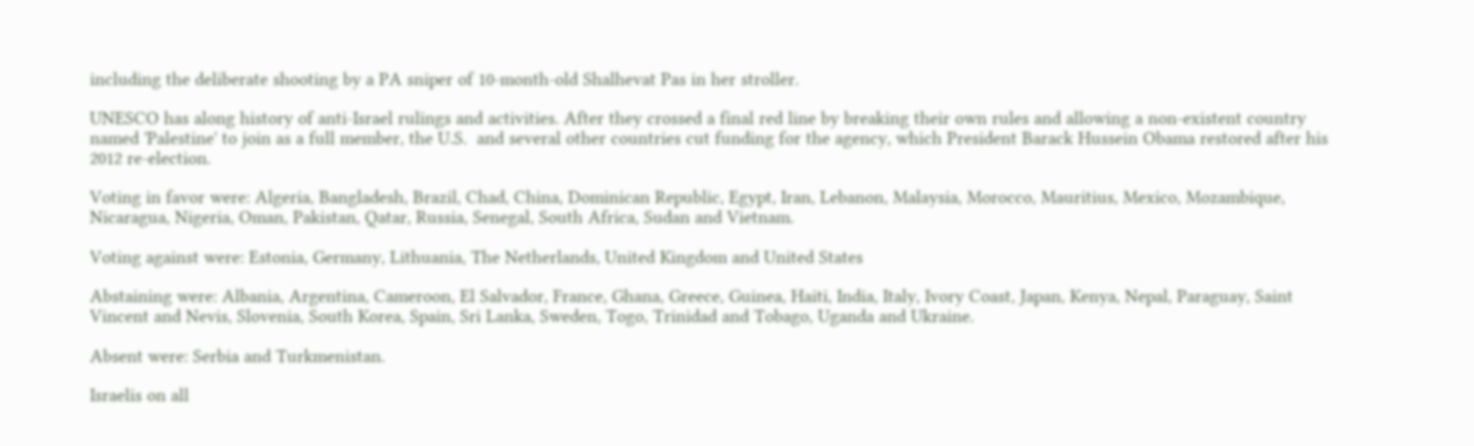including the deliberate shooting by a PA sniper of 10-month-old Shalhevat Pas in her stroller.

UNESCO has along history of anti-Israel rulings and activities. After they crossed a final red line by breaking their own rules and allowing a non-existent country named 'Palestine' to join as a full member, the U.S.  and several other countries cut funding for the agency, which President Barack Hussein Obama restored after his 2012 re-election.

Voting in favor were: Algeria, Bangladesh, Brazil, Chad, China, Dominican Republic, Egypt, Iran, Lebanon, Malaysia, Morocco, Mauritius, Mexico, Mozambique, Nicaragua, Nigeria, Oman, Pakistan, Qatar, Russia, Senegal, South Africa, Sudan and Vietnam.

Voting against were: Estonia, Germany, Lithuania, The Netherlands, United Kingdom and United States

Abstaining were: Albania, Argentina, Cameroon, El Salvador, France, Ghana, Greece, Guinea, Haiti, India, Italy, Ivory Coast, Japan, Kenya, Nepal, Paraguay, Saint Vincent and Nevis, Slovenia, South Korea, Spain, Sri Lanka, Sweden, Togo, Trinidad and Tobago, Uganda and Ukraine.

Absent were: Serbia and Turkmenistan.

Israelis on all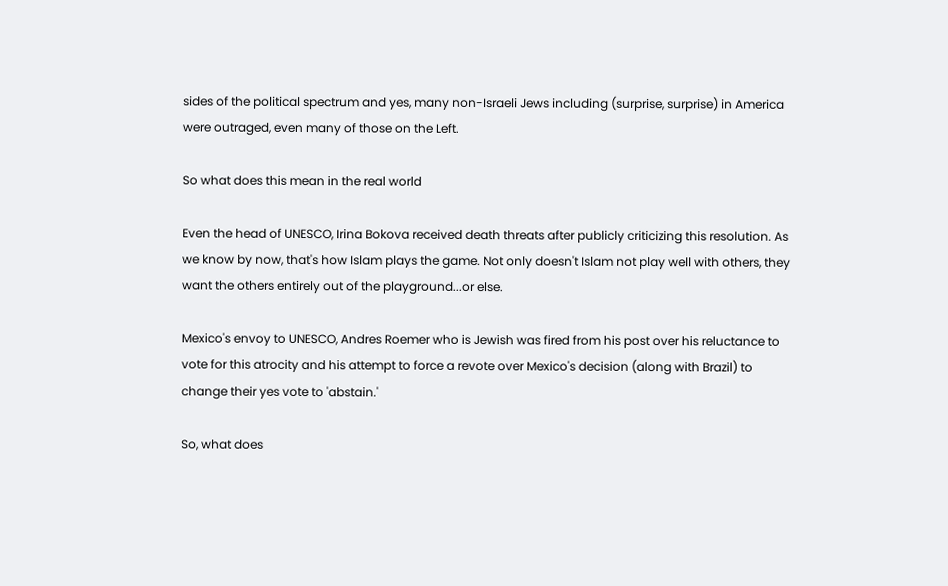sides of the political spectrum and yes, many non-Israeli Jews including (surprise, surprise) in America were outraged, even many of those on the Left.

So what does this mean in the real world

Even the head of UNESCO, Irina Bokova received death threats after publicly criticizing this resolution. As we know by now, that's how Islam plays the game. Not only doesn't Islam not play well with others, they want the others entirely out of the playground...or else.

Mexico's envoy to UNESCO, Andres Roemer who is Jewish was fired from his post over his reluctance to vote for this atrocity and his attempt to force a revote over Mexico's decision (along with Brazil) to change their yes vote to 'abstain.'

So, what does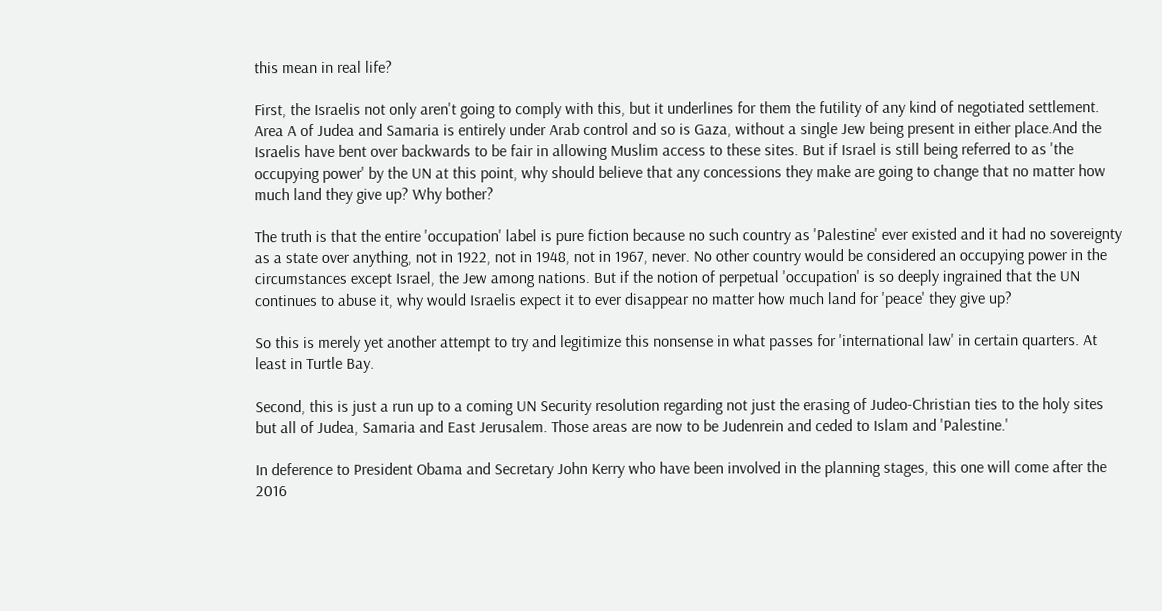this mean in real life?

First, the Israelis not only aren't going to comply with this, but it underlines for them the futility of any kind of negotiated settlement. Area A of Judea and Samaria is entirely under Arab control and so is Gaza, without a single Jew being present in either place.And the Israelis have bent over backwards to be fair in allowing Muslim access to these sites. But if Israel is still being referred to as 'the occupying power' by the UN at this point, why should believe that any concessions they make are going to change that no matter how much land they give up? Why bother?

The truth is that the entire 'occupation' label is pure fiction because no such country as 'Palestine' ever existed and it had no sovereignty as a state over anything, not in 1922, not in 1948, not in 1967, never. No other country would be considered an occupying power in the circumstances except Israel, the Jew among nations. But if the notion of perpetual 'occupation' is so deeply ingrained that the UN continues to abuse it, why would Israelis expect it to ever disappear no matter how much land for 'peace' they give up?

So this is merely yet another attempt to try and legitimize this nonsense in what passes for 'international law' in certain quarters. At least in Turtle Bay.

Second, this is just a run up to a coming UN Security resolution regarding not just the erasing of Judeo-Christian ties to the holy sites but all of Judea, Samaria and East Jerusalem. Those areas are now to be Judenrein and ceded to Islam and 'Palestine.'

In deference to President Obama and Secretary John Kerry who have been involved in the planning stages, this one will come after the 2016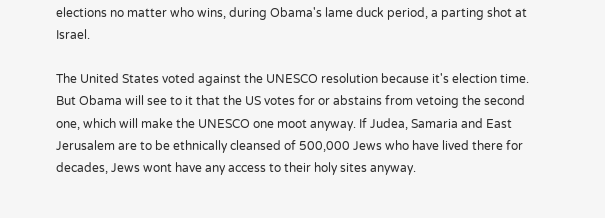elections no matter who wins, during Obama's lame duck period, a parting shot at Israel.

The United States voted against the UNESCO resolution because it's election time. But Obama will see to it that the US votes for or abstains from vetoing the second one, which will make the UNESCO one moot anyway. If Judea, Samaria and East Jerusalem are to be ethnically cleansed of 500,000 Jews who have lived there for decades, Jews wont have any access to their holy sites anyway.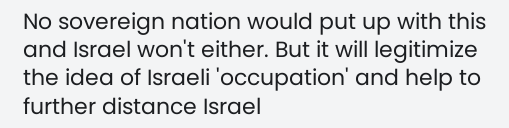No sovereign nation would put up with this and Israel won't either. But it will legitimize the idea of Israeli 'occupation' and help to further distance Israel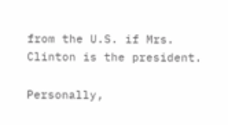from the U.S. if Mrs. Clinton is the president.

Personally,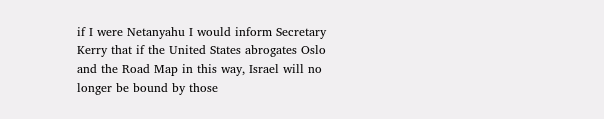if I were Netanyahu I would inform Secretary Kerry that if the United States abrogates Oslo and the Road Map in this way, Israel will no longer be bound by those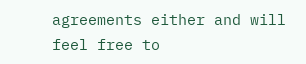agreements either and will feel free to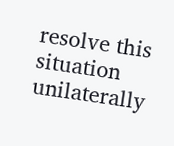resolve this situation unilaterally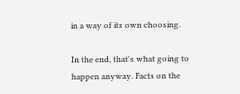in a way of its own choosing.

In the end, that's what going to happen anyway. Facts on the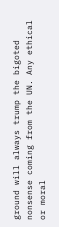ground will always trump the bigoted nonsense coming from the UN. Any ethical or moral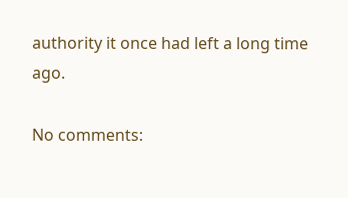authority it once had left a long time ago.

No comments: